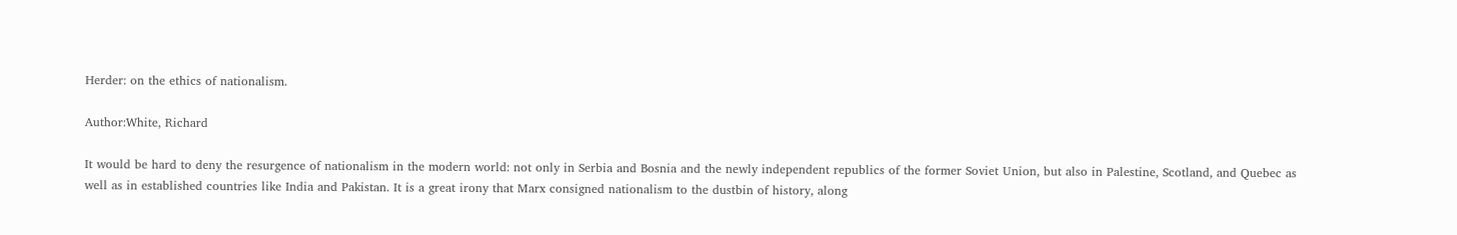Herder: on the ethics of nationalism.

Author:White, Richard

It would be hard to deny the resurgence of nationalism in the modern world: not only in Serbia and Bosnia and the newly independent republics of the former Soviet Union, but also in Palestine, Scotland, and Quebec as well as in established countries like India and Pakistan. It is a great irony that Marx consigned nationalism to the dustbin of history, along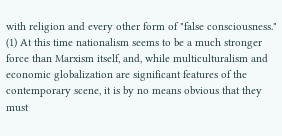with religion and every other form of "false consciousness." (1) At this time nationalism seems to be a much stronger force than Marxism itself, and, while multiculturalism and economic globalization are significant features of the contemporary scene, it is by no means obvious that they must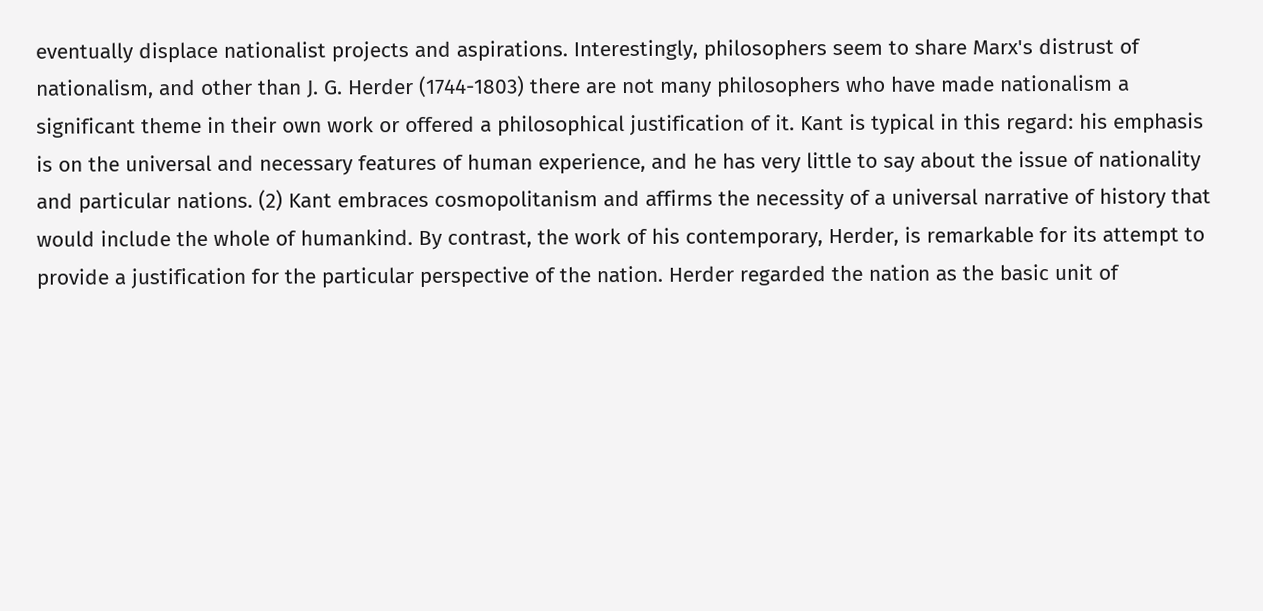eventually displace nationalist projects and aspirations. Interestingly, philosophers seem to share Marx's distrust of nationalism, and other than J. G. Herder (1744-1803) there are not many philosophers who have made nationalism a significant theme in their own work or offered a philosophical justification of it. Kant is typical in this regard: his emphasis is on the universal and necessary features of human experience, and he has very little to say about the issue of nationality and particular nations. (2) Kant embraces cosmopolitanism and affirms the necessity of a universal narrative of history that would include the whole of humankind. By contrast, the work of his contemporary, Herder, is remarkable for its attempt to provide a justification for the particular perspective of the nation. Herder regarded the nation as the basic unit of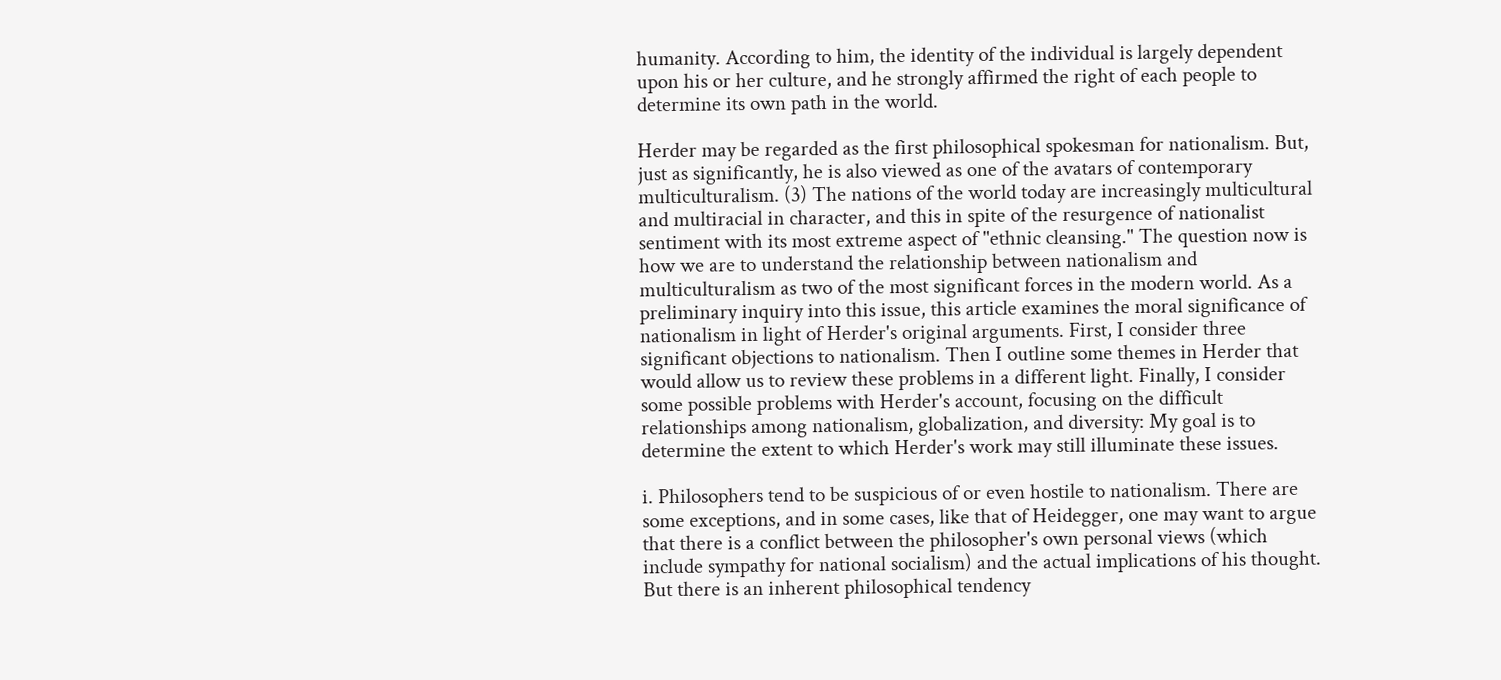humanity. According to him, the identity of the individual is largely dependent upon his or her culture, and he strongly affirmed the right of each people to determine its own path in the world.

Herder may be regarded as the first philosophical spokesman for nationalism. But, just as significantly, he is also viewed as one of the avatars of contemporary multiculturalism. (3) The nations of the world today are increasingly multicultural and multiracial in character, and this in spite of the resurgence of nationalist sentiment with its most extreme aspect of "ethnic cleansing." The question now is how we are to understand the relationship between nationalism and multiculturalism as two of the most significant forces in the modern world. As a preliminary inquiry into this issue, this article examines the moral significance of nationalism in light of Herder's original arguments. First, I consider three significant objections to nationalism. Then I outline some themes in Herder that would allow us to review these problems in a different light. Finally, I consider some possible problems with Herder's account, focusing on the difficult relationships among nationalism, globalization, and diversity: My goal is to determine the extent to which Herder's work may still illuminate these issues.

i. Philosophers tend to be suspicious of or even hostile to nationalism. There are some exceptions, and in some cases, like that of Heidegger, one may want to argue that there is a conflict between the philosopher's own personal views (which include sympathy for national socialism) and the actual implications of his thought. But there is an inherent philosophical tendency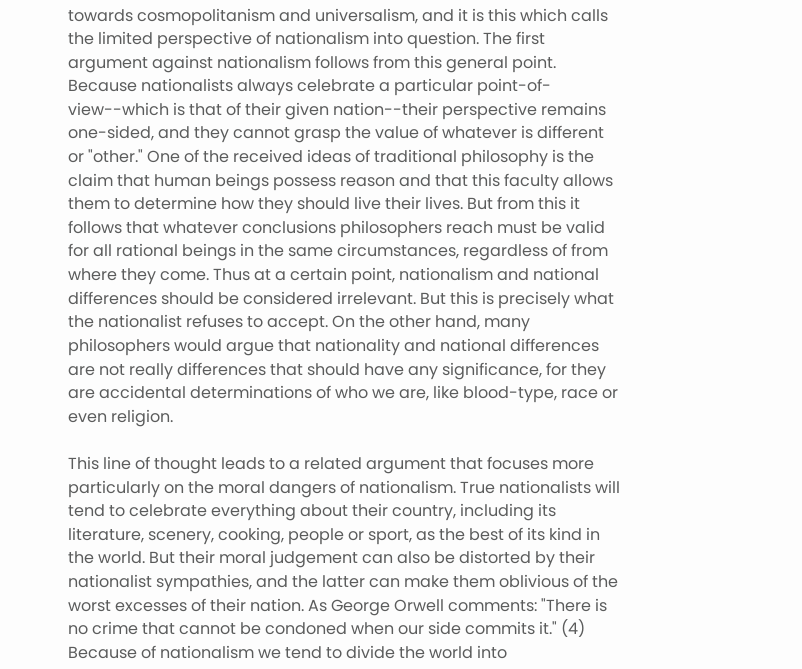towards cosmopolitanism and universalism, and it is this which calls the limited perspective of nationalism into question. The first argument against nationalism follows from this general point. Because nationalists always celebrate a particular point-of-view--which is that of their given nation--their perspective remains one-sided, and they cannot grasp the value of whatever is different or "other." One of the received ideas of traditional philosophy is the claim that human beings possess reason and that this faculty allows them to determine how they should live their lives. But from this it follows that whatever conclusions philosophers reach must be valid for all rational beings in the same circumstances, regardless of from where they come. Thus at a certain point, nationalism and national differences should be considered irrelevant. But this is precisely what the nationalist refuses to accept. On the other hand, many philosophers would argue that nationality and national differences are not really differences that should have any significance, for they are accidental determinations of who we are, like blood-type, race or even religion.

This line of thought leads to a related argument that focuses more particularly on the moral dangers of nationalism. True nationalists will tend to celebrate everything about their country, including its literature, scenery, cooking, people or sport, as the best of its kind in the world. But their moral judgement can also be distorted by their nationalist sympathies, and the latter can make them oblivious of the worst excesses of their nation. As George Orwell comments: "There is no crime that cannot be condoned when our side commits it." (4) Because of nationalism we tend to divide the world into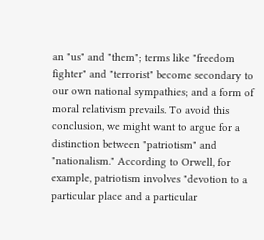an "us" and "them"; terms like "freedom fighter" and "terrorist" become secondary to our own national sympathies; and a form of moral relativism prevails. To avoid this conclusion, we might want to argue for a distinction between "patriotism" and "nationalism." According to Orwell, for example, patriotism involves "devotion to a particular place and a particular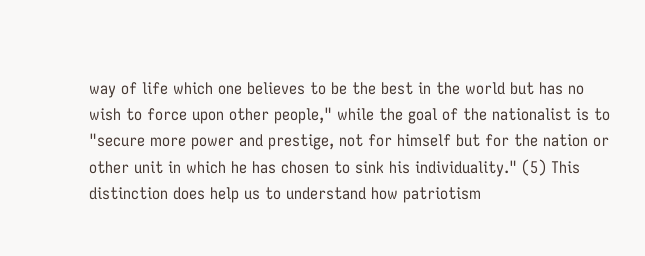way of life which one believes to be the best in the world but has no wish to force upon other people," while the goal of the nationalist is to "secure more power and prestige, not for himself but for the nation or other unit in which he has chosen to sink his individuality." (5) This distinction does help us to understand how patriotism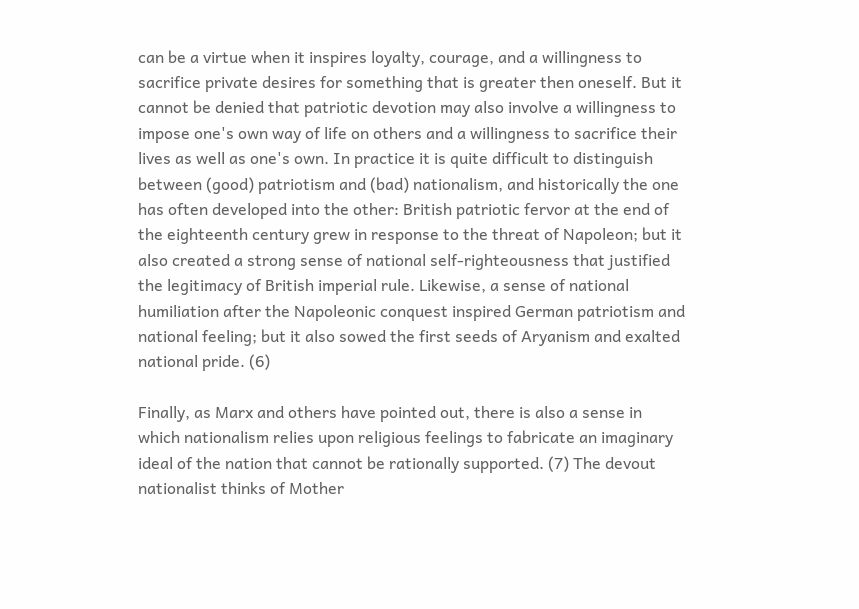can be a virtue when it inspires loyalty, courage, and a willingness to sacrifice private desires for something that is greater then oneself. But it cannot be denied that patriotic devotion may also involve a willingness to impose one's own way of life on others and a willingness to sacrifice their lives as well as one's own. In practice it is quite difficult to distinguish between (good) patriotism and (bad) nationalism, and historically the one has often developed into the other: British patriotic fervor at the end of the eighteenth century grew in response to the threat of Napoleon; but it also created a strong sense of national self-righteousness that justified the legitimacy of British imperial rule. Likewise, a sense of national humiliation after the Napoleonic conquest inspired German patriotism and national feeling; but it also sowed the first seeds of Aryanism and exalted national pride. (6)

Finally, as Marx and others have pointed out, there is also a sense in which nationalism relies upon religious feelings to fabricate an imaginary ideal of the nation that cannot be rationally supported. (7) The devout nationalist thinks of Mother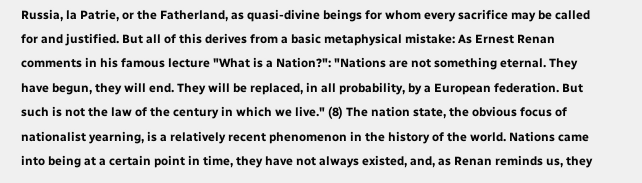Russia, la Patrie, or the Fatherland, as quasi-divine beings for whom every sacrifice may be called for and justified. But all of this derives from a basic metaphysical mistake: As Ernest Renan comments in his famous lecture "What is a Nation?": "Nations are not something eternal. They have begun, they will end. They will be replaced, in all probability, by a European federation. But such is not the law of the century in which we live." (8) The nation state, the obvious focus of nationalist yearning, is a relatively recent phenomenon in the history of the world. Nations came into being at a certain point in time, they have not always existed, and, as Renan reminds us, they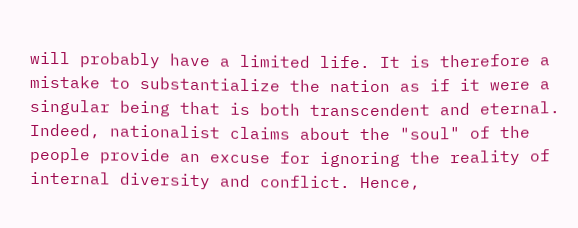will probably have a limited life. It is therefore a mistake to substantialize the nation as if it were a singular being that is both transcendent and eternal. Indeed, nationalist claims about the "soul" of the people provide an excuse for ignoring the reality of internal diversity and conflict. Hence,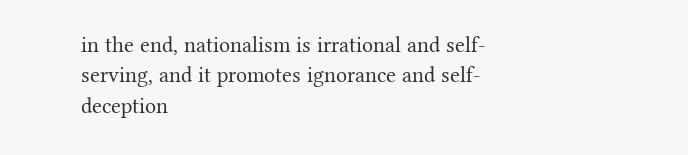in the end, nationalism is irrational and self-serving, and it promotes ignorance and self-deception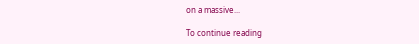on a massive...

To continue reading